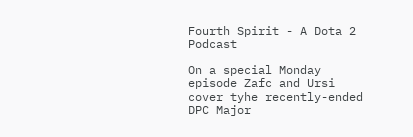Fourth Spirit - A Dota 2 Podcast

On a special Monday episode Zafc and Ursi cover tyhe recently-ended DPC Major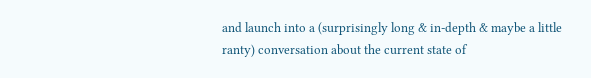and launch into a (surprisingly long & in-depth & maybe a little ranty) conversation about the current state of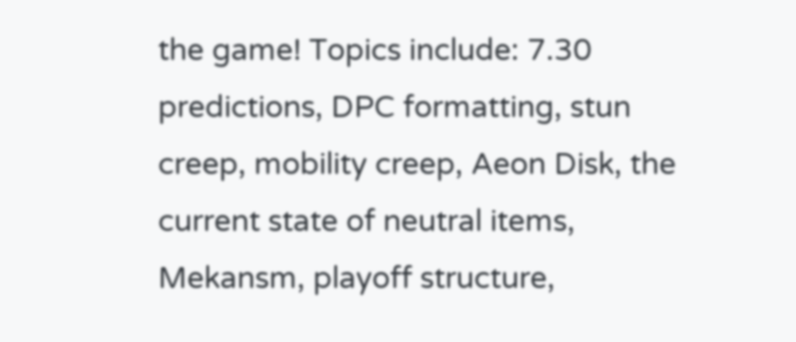the game! Topics include: 7.30 predictions, DPC formatting, stun creep, mobility creep, Aeon Disk, the current state of neutral items, Mekansm, playoff structure,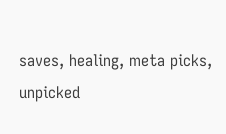saves, healing, meta picks, unpicked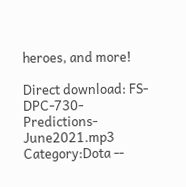heroes, and more!

Direct download: FS-DPC-730-Predictions-June2021.mp3
Category:Dota --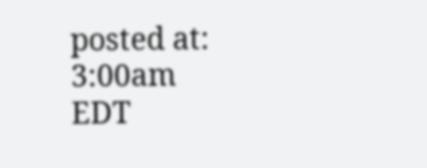posted at: 3:00am EDT